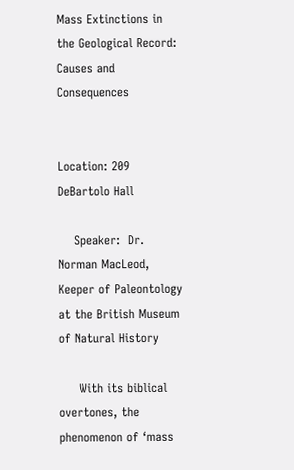Mass Extinctions in the Geological Record: Causes and Consequences


Location: 209 DeBartolo Hall

    Speaker:  Dr. Norman MacLeod, Keeper of Paleontology at the British Museum of Natural History

     With its biblical overtones, the phenomenon of ‘mass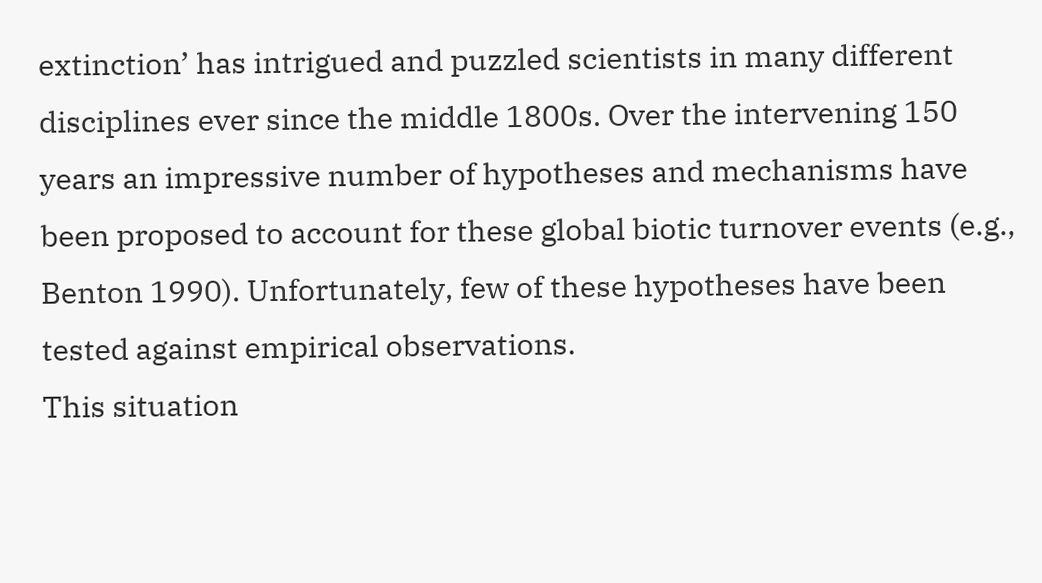extinction’ has intrigued and puzzled scientists in many different disciplines ever since the middle 1800s. Over the intervening 150 years an impressive number of hypotheses and mechanisms have been proposed to account for these global biotic turnover events (e.g., Benton 1990). Unfortunately, few of these hypotheses have been tested against empirical observations.
This situation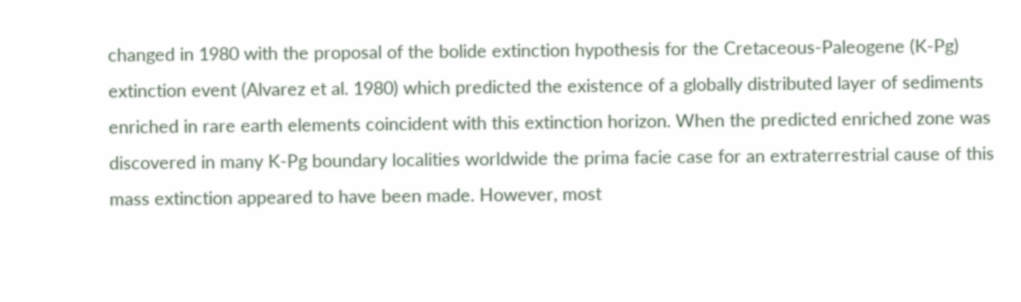changed in 1980 with the proposal of the bolide extinction hypothesis for the Cretaceous-Paleogene (K-Pg) extinction event (Alvarez et al. 1980) which predicted the existence of a globally distributed layer of sediments enriched in rare earth elements coincident with this extinction horizon. When the predicted enriched zone was discovered in many K-Pg boundary localities worldwide the prima facie case for an extraterrestrial cause of this mass extinction appeared to have been made. However, most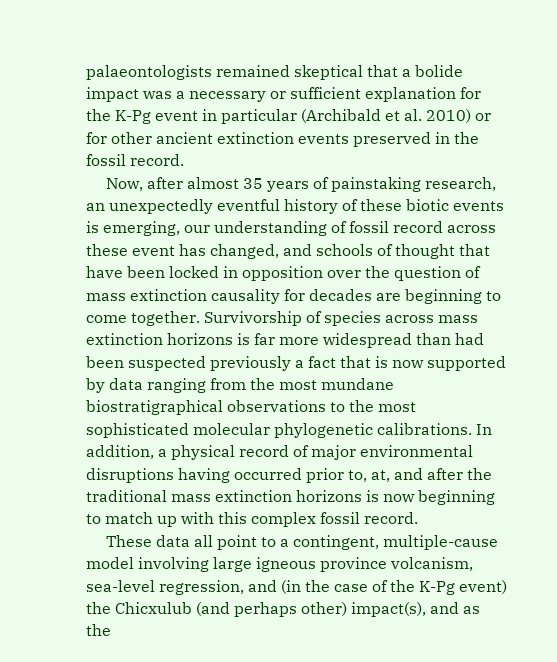palaeontologists remained skeptical that a bolide impact was a necessary or sufficient explanation for the K-Pg event in particular (Archibald et al. 2010) or for other ancient extinction events preserved in the fossil record.
     Now, after almost 35 years of painstaking research, an unexpectedly eventful history of these biotic events is emerging, our understanding of fossil record across these event has changed, and schools of thought that have been locked in opposition over the question of mass extinction causality for decades are beginning to come together. Survivorship of species across mass extinction horizons is far more widespread than had been suspected previously a fact that is now supported by data ranging from the most mundane biostratigraphical observations to the most sophisticated molecular phylogenetic calibrations. In addition, a physical record of major environmental disruptions having occurred prior to, at, and after the traditional mass extinction horizons is now beginning to match up with this complex fossil record.
     These data all point to a contingent, multiple-cause model involving large igneous province volcanism, sea-level regression, and (in the case of the K-Pg event) the Chicxulub (and perhaps other) impact(s), and as the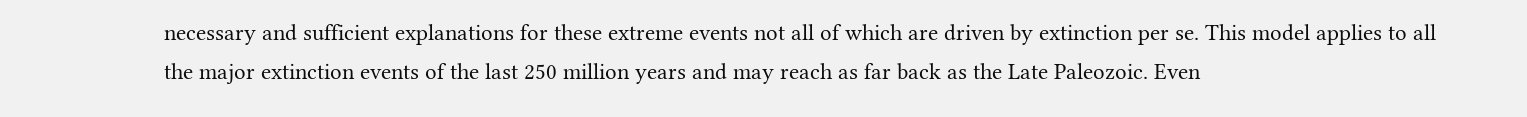necessary and sufficient explanations for these extreme events not all of which are driven by extinction per se. This model applies to all the major extinction events of the last 250 million years and may reach as far back as the Late Paleozoic. Even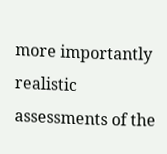more importantly realistic assessments of the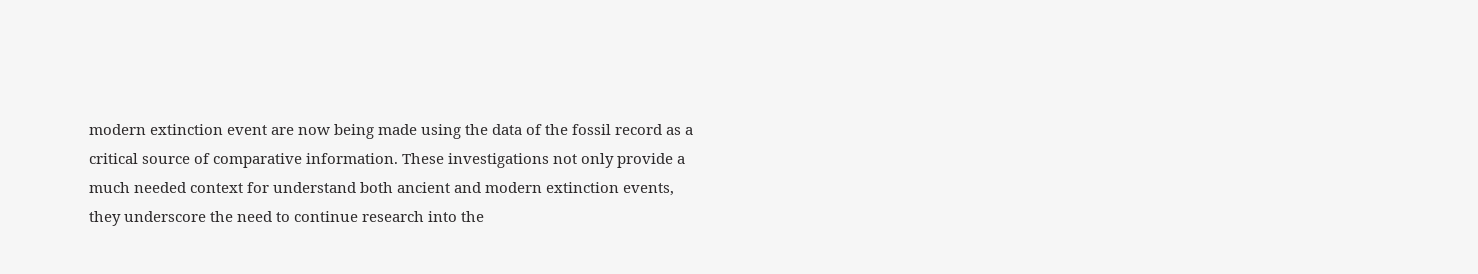modern extinction event are now being made using the data of the fossil record as a critical source of comparative information. These investigations not only provide a much needed context for understand both ancient and modern extinction events, they underscore the need to continue research into the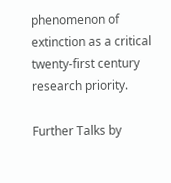phenomenon of extinction as a critical twenty-first century research priority.

Further Talks by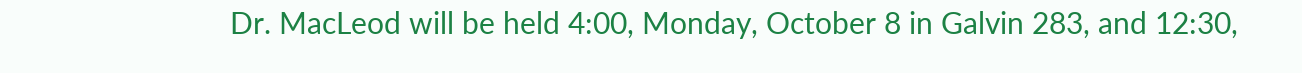Dr. MacLeod will be held 4:00, Monday, October 8 in Galvin 283, and 12:30,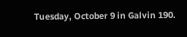Tuesday, October 9 in Galvin 190.